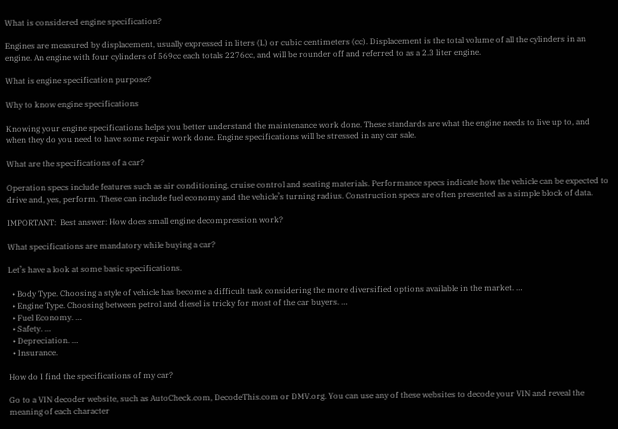What is considered engine specification?

Engines are measured by displacement, usually expressed in liters (L) or cubic centimeters (cc). Displacement is the total volume of all the cylinders in an engine. An engine with four cylinders of 569cc each totals 2276cc, and will be rounder off and referred to as a 2.3 liter engine.

What is engine specification purpose?

Why to know engine specifications

Knowing your engine specifications helps you better understand the maintenance work done. These standards are what the engine needs to live up to, and when they do you need to have some repair work done. Engine specifications will be stressed in any car sale.

What are the specifications of a car?

Operation specs include features such as air conditioning, cruise control and seating materials. Performance specs indicate how the vehicle can be expected to drive and, yes, perform. These can include fuel economy and the vehicle’s turning radius. Construction specs are often presented as a simple block of data.

IMPORTANT:  Best answer: How does small engine decompression work?

What specifications are mandatory while buying a car?

Let’s have a look at some basic specifications.

  • Body Type. Choosing a style of vehicle has become a difficult task considering the more diversified options available in the market. …
  • Engine Type. Choosing between petrol and diesel is tricky for most of the car buyers. …
  • Fuel Economy. …
  • Safety. …
  • Depreciation. …
  • Insurance.

How do I find the specifications of my car?

Go to a VIN decoder website, such as AutoCheck.com, DecodeThis.com or DMV.org. You can use any of these websites to decode your VIN and reveal the meaning of each character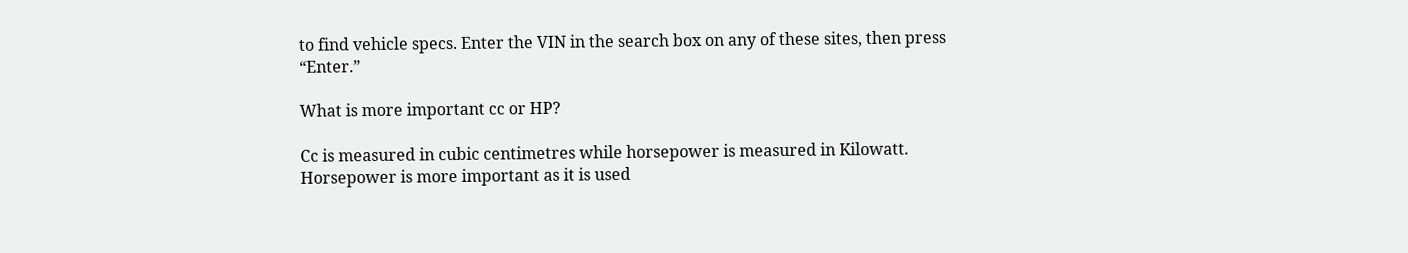to find vehicle specs. Enter the VIN in the search box on any of these sites, then press “Enter.”

What is more important cc or HP?

Cc is measured in cubic centimetres while horsepower is measured in Kilowatt. Horsepower is more important as it is used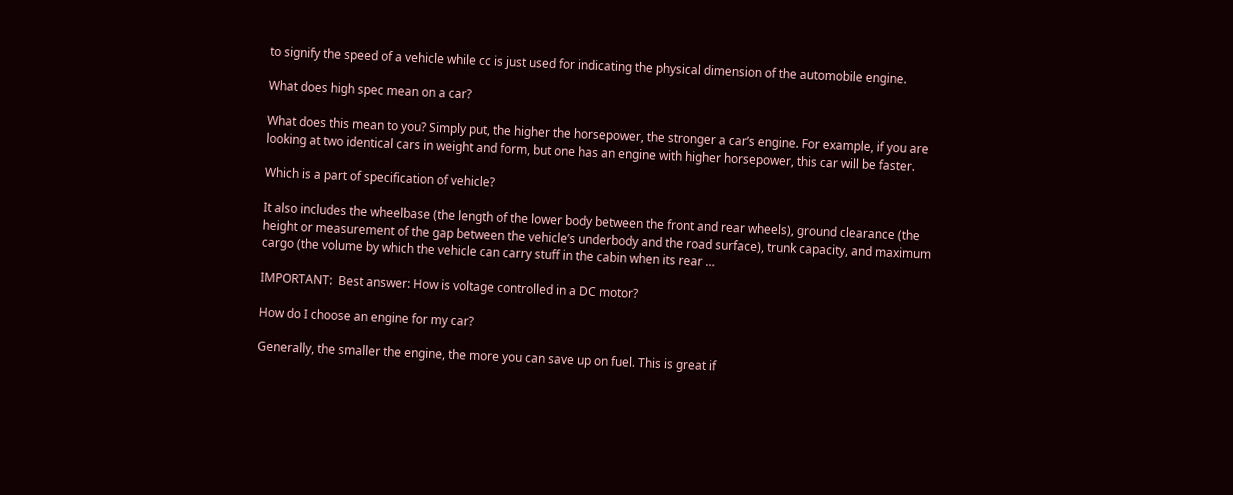to signify the speed of a vehicle while cc is just used for indicating the physical dimension of the automobile engine.

What does high spec mean on a car?

What does this mean to you? Simply put, the higher the horsepower, the stronger a car’s engine. For example, if you are looking at two identical cars in weight and form, but one has an engine with higher horsepower, this car will be faster.

Which is a part of specification of vehicle?

It also includes the wheelbase (the length of the lower body between the front and rear wheels), ground clearance (the height or measurement of the gap between the vehicle’s underbody and the road surface), trunk capacity, and maximum cargo (the volume by which the vehicle can carry stuff in the cabin when its rear …

IMPORTANT:  Best answer: How is voltage controlled in a DC motor?

How do I choose an engine for my car?

Generally, the smaller the engine, the more you can save up on fuel. This is great if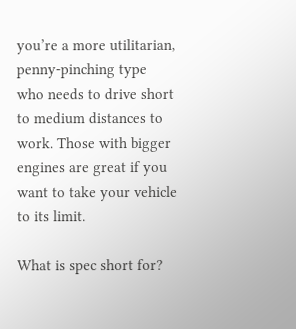you’re a more utilitarian, penny-pinching type who needs to drive short to medium distances to work. Those with bigger engines are great if you want to take your vehicle to its limit.

What is spec short for?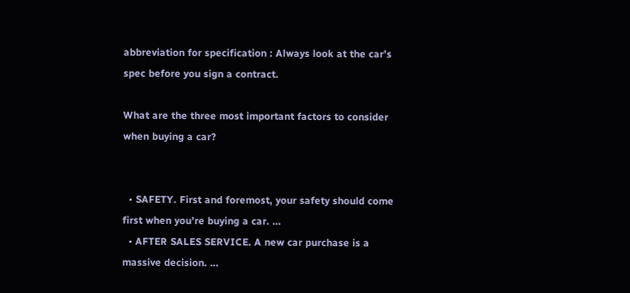abbreviation for specification : Always look at the car’s spec before you sign a contract.

What are the three most important factors to consider when buying a car?


  • SAFETY. First and foremost, your safety should come first when you’re buying a car. …
  • AFTER SALES SERVICE. A new car purchase is a massive decision. …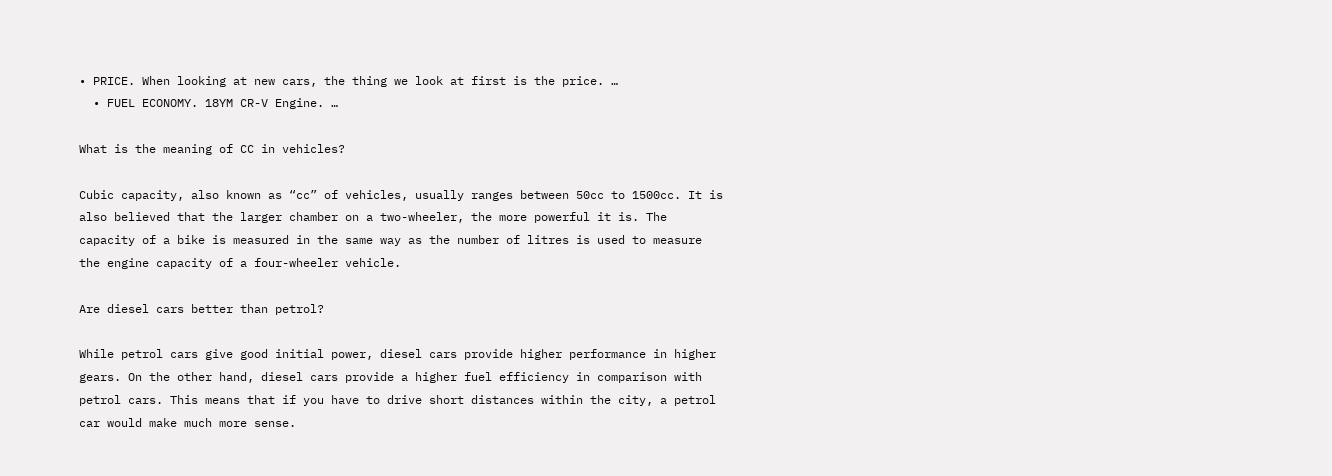• PRICE. When looking at new cars, the thing we look at first is the price. …
  • FUEL ECONOMY. 18YM CR-V Engine. …

What is the meaning of CC in vehicles?

Cubic capacity, also known as “cc” of vehicles, usually ranges between 50cc to 1500cc. It is also believed that the larger chamber on a two-wheeler, the more powerful it is. The capacity of a bike is measured in the same way as the number of litres is used to measure the engine capacity of a four-wheeler vehicle.

Are diesel cars better than petrol?

While petrol cars give good initial power, diesel cars provide higher performance in higher gears. On the other hand, diesel cars provide a higher fuel efficiency in comparison with petrol cars. This means that if you have to drive short distances within the city, a petrol car would make much more sense.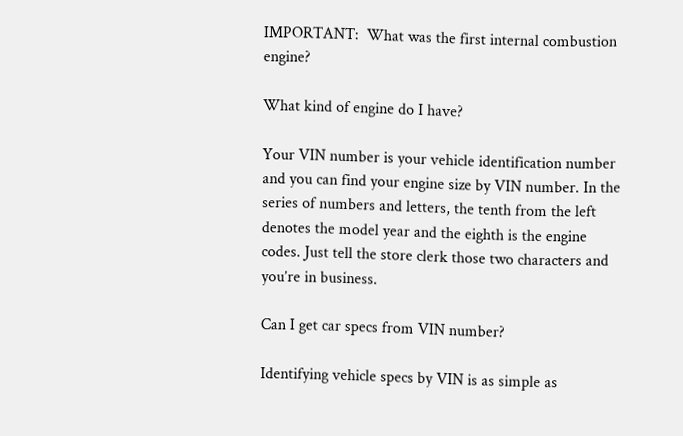IMPORTANT:  What was the first internal combustion engine?

What kind of engine do I have?

Your VIN number is your vehicle identification number and you can find your engine size by VIN number. In the series of numbers and letters, the tenth from the left denotes the model year and the eighth is the engine codes. Just tell the store clerk those two characters and you’re in business.

Can I get car specs from VIN number?

Identifying vehicle specs by VIN is as simple as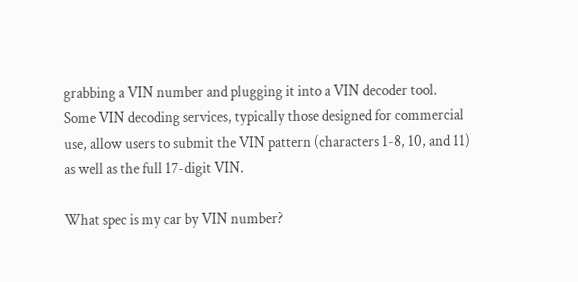grabbing a VIN number and plugging it into a VIN decoder tool. Some VIN decoding services, typically those designed for commercial use, allow users to submit the VIN pattern (characters 1-8, 10, and 11) as well as the full 17-digit VIN.

What spec is my car by VIN number?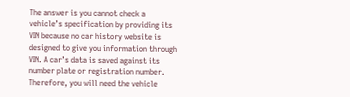The answer is you cannot check a vehicle’s specification by providing its VIN because no car history website is designed to give you information through VIN. A car’s data is saved against its number plate or registration number. Therefore, you will need the vehicle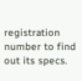registration number to find out its specs.